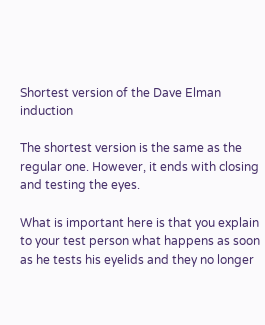Shortest version of the Dave Elman induction

The shortest version is the same as the regular one. However, it ends with closing and testing the eyes.

What is important here is that you explain to your test person what happens as soon as he tests his eyelids and they no longer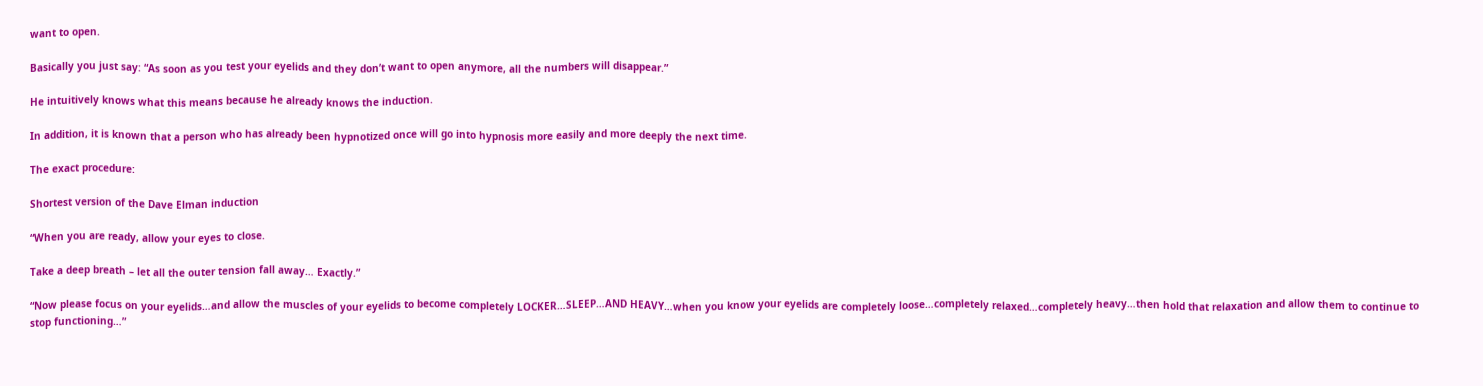want to open.

Basically you just say: “As soon as you test your eyelids and they don’t want to open anymore, all the numbers will disappear.”

He intuitively knows what this means because he already knows the induction.

In addition, it is known that a person who has already been hypnotized once will go into hypnosis more easily and more deeply the next time.

The exact procedure:

Shortest version of the Dave Elman induction

“When you are ready, allow your eyes to close.

Take a deep breath – let all the outer tension fall away… Exactly.”

“Now please focus on your eyelids…and allow the muscles of your eyelids to become completely LOCKER…SLEEP…AND HEAVY…when you know your eyelids are completely loose…completely relaxed…completely heavy…then hold that relaxation and allow them to continue to stop functioning…”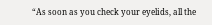“As soon as you check your eyelids, all the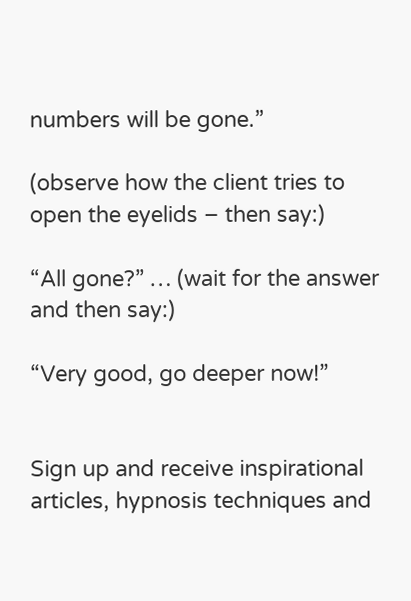numbers will be gone.”

(observe how the client tries to open the eyelids – then say:)

“All gone?” … (wait for the answer and then say:)

“Very good, go deeper now!”


Sign up and receive inspirational articles, hypnosis techniques and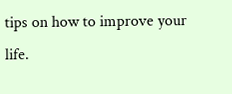tips on how to improve your life.